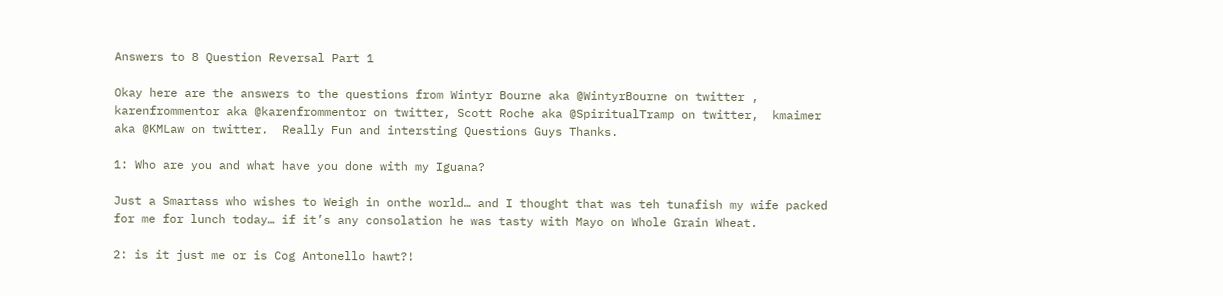Answers to 8 Question Reversal Part 1

Okay here are the answers to the questions from Wintyr Bourne aka @WintyrBourne on twitter , karenfrommentor aka @karenfrommentor on twitter, Scott Roche aka @SpiritualTramp on twitter,  kmaimer aka @KMLaw on twitter.  Really Fun and intersting Questions Guys Thanks.

1: Who are you and what have you done with my Iguana?

Just a Smartass who wishes to Weigh in onthe world… and I thought that was teh tunafish my wife packed for me for lunch today… if it’s any consolation he was tasty with Mayo on Whole Grain Wheat.

2: is it just me or is Cog Antonello hawt?!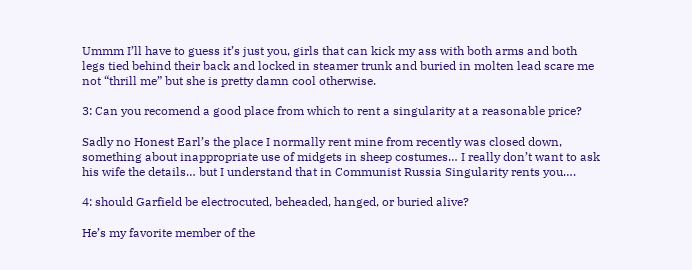Ummm I’ll have to guess it’s just you, girls that can kick my ass with both arms and both legs tied behind their back and locked in steamer trunk and buried in molten lead scare me not “thrill me” but she is pretty damn cool otherwise.

3: Can you recomend a good place from which to rent a singularity at a reasonable price?

Sadly no Honest Earl’s the place I normally rent mine from recently was closed down, something about inappropriate use of midgets in sheep costumes… I really don’t want to ask his wife the details… but I understand that in Communist Russia Singularity rents you….

4: should Garfield be electrocuted, beheaded, hanged, or buried alive?

He’s my favorite member of the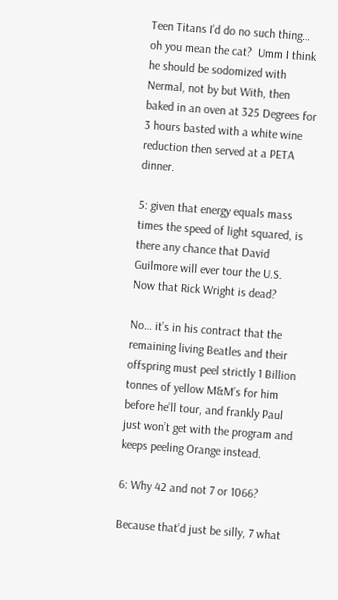Teen Titans I’d do no such thing… oh you mean the cat?  Umm I think he should be sodomized with Nermal, not by but With, then baked in an oven at 325 Degrees for 3 hours basted with a white wine reduction then served at a PETA dinner.

5: given that energy equals mass times the speed of light squared, is there any chance that David Guilmore will ever tour the U.S. Now that Rick Wright is dead?

No… it’s in his contract that the remaining living Beatles and their offspring must peel strictly 1 Billion tonnes of yellow M&M’s for him before he’ll tour, and frankly Paul just won’t get with the program and keeps peeling Orange instead.

6: Why 42 and not 7 or 1066?

Because that’d just be silly, 7 what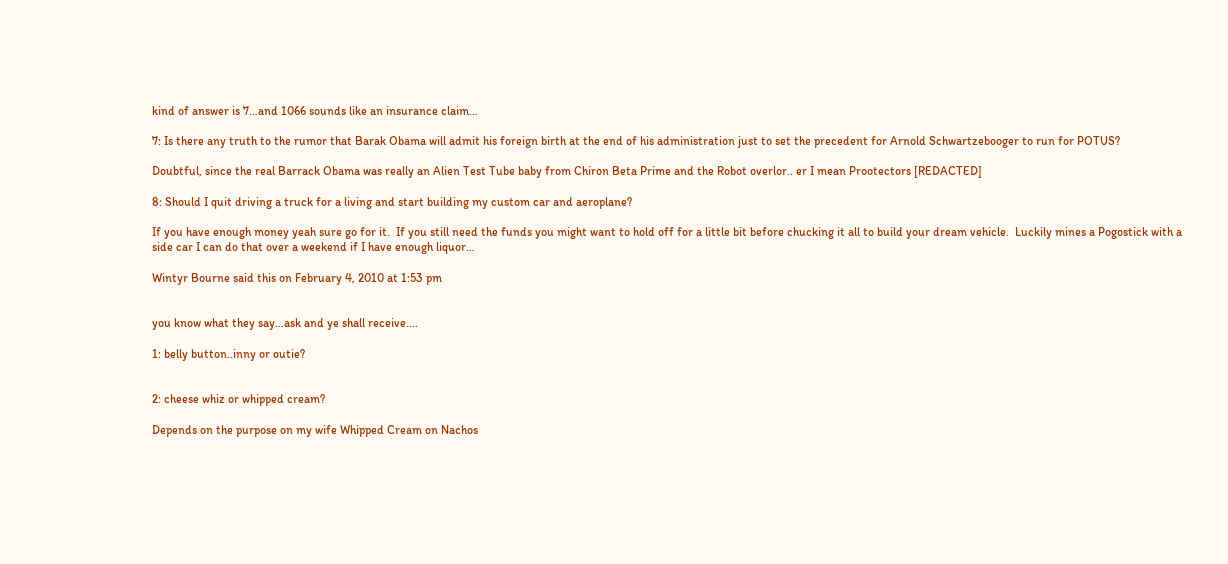kind of answer is 7…and 1066 sounds like an insurance claim…

7: Is there any truth to the rumor that Barak Obama will admit his foreign birth at the end of his administration just to set the precedent for Arnold Schwartzebooger to run for POTUS?

Doubtful, since the real Barrack Obama was really an Alien Test Tube baby from Chiron Beta Prime and the Robot overlor.. er I mean Prootectors [REDACTED]

8: Should I quit driving a truck for a living and start building my custom car and aeroplane?

If you have enough money yeah sure go for it.  If you still need the funds you might want to hold off for a little bit before chucking it all to build your dream vehicle.  Luckily mines a Pogostick with a side car I can do that over a weekend if I have enough liquor…

Wintyr Bourne said this on February 4, 2010 at 1:53 pm


you know what they say…ask and ye shall receive….

1: belly button..inny or outie?


2: cheese whiz or whipped cream?

Depends on the purpose on my wife Whipped Cream on Nachos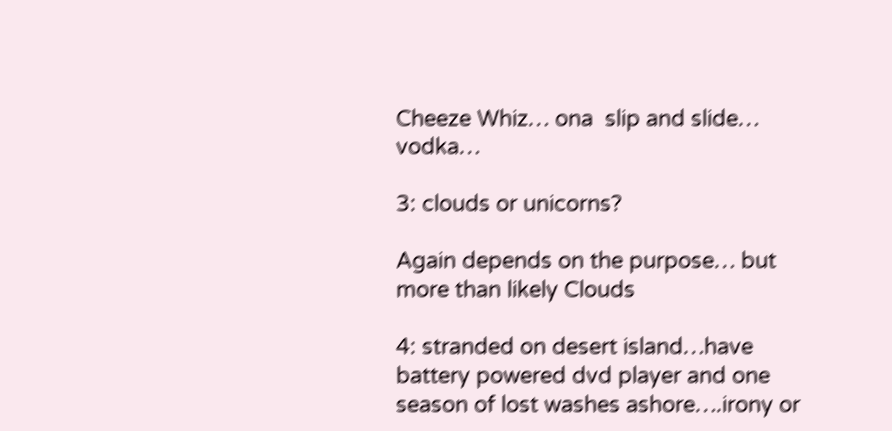Cheeze Whiz… ona  slip and slide… vodka…

3: clouds or unicorns?

Again depends on the purpose… but more than likely Clouds

4: stranded on desert island…have battery powered dvd player and one season of lost washes ashore….irony or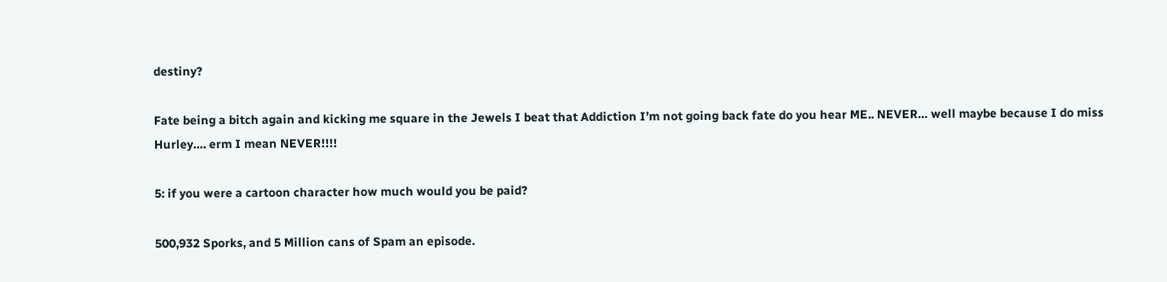destiny?

Fate being a bitch again and kicking me square in the Jewels I beat that Addiction I’m not going back fate do you hear ME.. NEVER… well maybe because I do miss Hurley…. erm I mean NEVER!!!!

5: if you were a cartoon character how much would you be paid?

500,932 Sporks, and 5 Million cans of Spam an episode.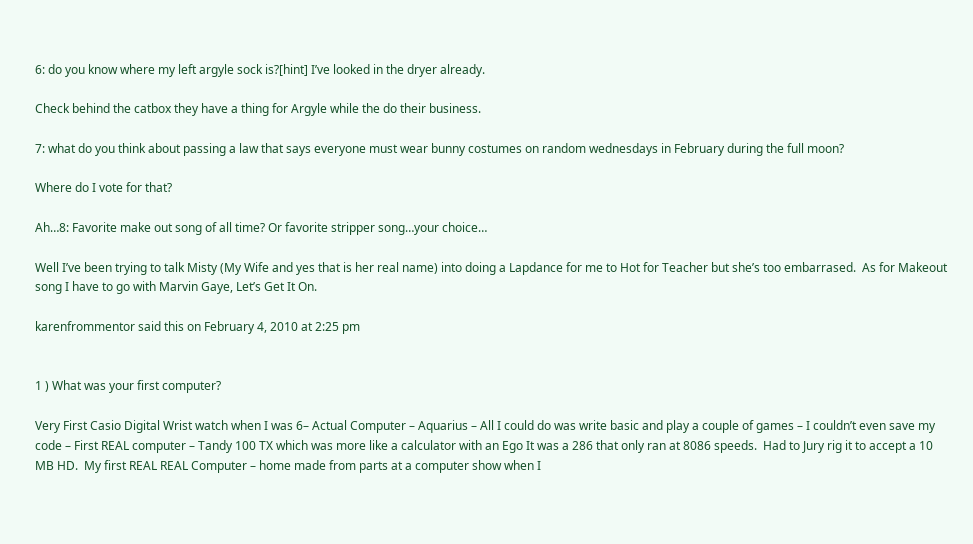6: do you know where my left argyle sock is?[hint] I’ve looked in the dryer already.

Check behind the catbox they have a thing for Argyle while the do their business.

7: what do you think about passing a law that says everyone must wear bunny costumes on random wednesdays in February during the full moon?

Where do I vote for that?

Ah…8: Favorite make out song of all time? Or favorite stripper song…your choice…

Well I’ve been trying to talk Misty (My Wife and yes that is her real name) into doing a Lapdance for me to Hot for Teacher but she’s too embarrased.  As for Makeout song I have to go with Marvin Gaye, Let’s Get It On.

karenfrommentor said this on February 4, 2010 at 2:25 pm


1 ) What was your first computer?

Very First Casio Digital Wrist watch when I was 6– Actual Computer – Aquarius – All I could do was write basic and play a couple of games – I couldn’t even save my code – First REAL computer – Tandy 100 TX which was more like a calculator with an Ego It was a 286 that only ran at 8086 speeds.  Had to Jury rig it to accept a 10 MB HD.  My first REAL REAL Computer – home made from parts at a computer show when I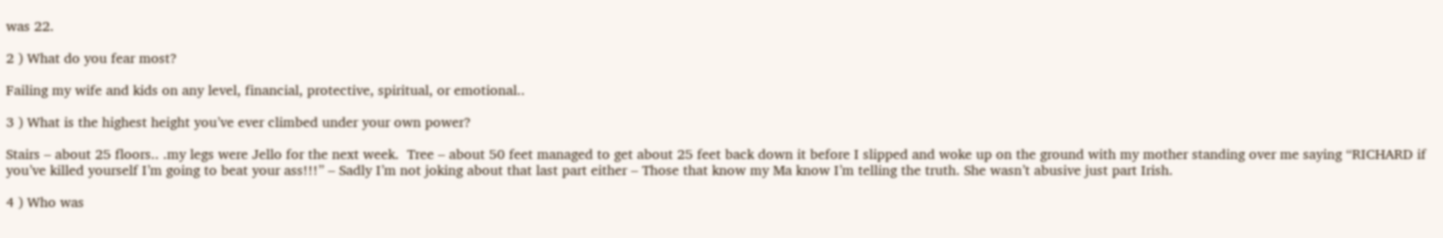was 22.

2 ) What do you fear most?

Failing my wife and kids on any level, financial, protective, spiritual, or emotional..

3 ) What is the highest height you’ve ever climbed under your own power?

Stairs – about 25 floors.. .my legs were Jello for the next week.  Tree – about 50 feet managed to get about 25 feet back down it before I slipped and woke up on the ground with my mother standing over me saying “RICHARD if you’ve killed yourself I’m going to beat your ass!!!” – Sadly I’m not joking about that last part either – Those that know my Ma know I’m telling the truth. She wasn’t abusive just part Irish.

4 ) Who was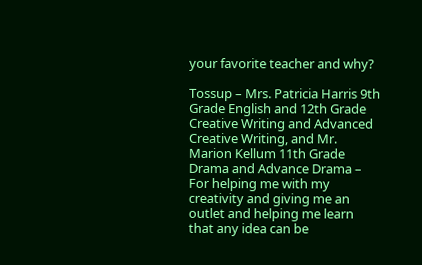your favorite teacher and why?

Tossup – Mrs. Patricia Harris 9th Grade English and 12th Grade Creative Writing and Advanced Creative Writing, and Mr. Marion Kellum 11th Grade Drama and Advance Drama – For helping me with my creativity and giving me an outlet and helping me learn that any idea can be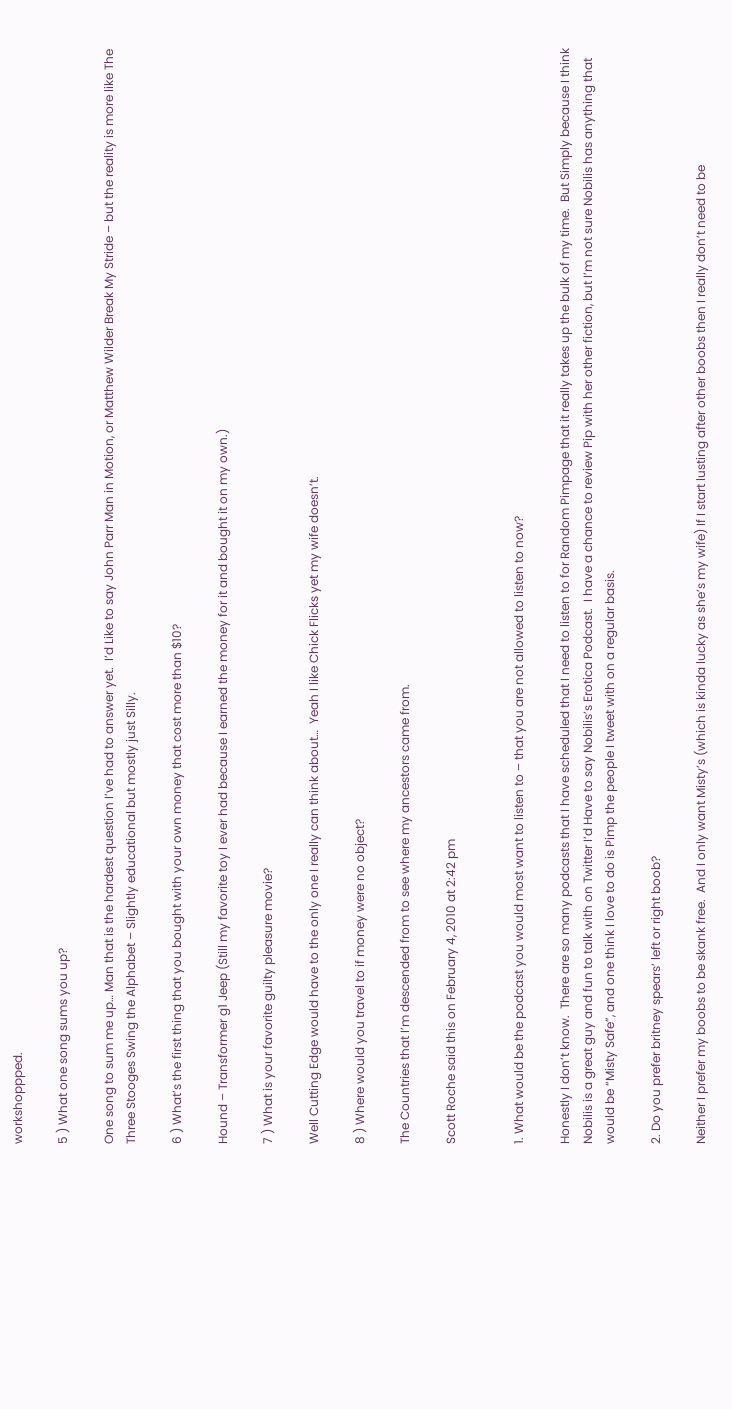workshoppped.

5 ) What one song sums you up?

One song to sum me up… Man that is the hardest question I’ve had to answer yet.  I’d Like to say John Parr Man in Motion, or Matthew Wilder Break My Stride – but the reality is more like The Three Stooges Swing the Alphabet – Slightly educational but mostly just Silly.

6 ) What’s the first thing that you bought with your own money that cost more than $10?

Hound – Transformer g1 Jeep (Still my favorite toy I ever had because I earned the money for it and bought it on my own.)

7 ) What is your favorite guilty pleasure movie?

Well Cutting Edge would have to the only one I really can think about…  Yeah I like Chick Flicks yet my wife doesn’t.

8 ) Where would you travel to if money were no object?

The Countries that I’m descended from to see where my ancestors came from.

Scott Roche said this on February 4, 2010 at 2:42 pm


1. What would be the podcast you would most want to listen to – that you are not allowed to listen to now?

Honestly I don’t know.  There are so many podcasts that I have scheduled that I need to listen to for Random Pimpage that it really takes up the bulk of my time.  But Simply because I think Nobilis is a great guy and fun to talk with on Twitter I’d Have to say Nobilis’s Erotica Podcast.  I have a chance to review Pip with her other fiction, but I’m not sure Nobilis has anything that would be “Misty Safe”, and one think I love to do is Pimp the people I tweet with on a regular basis.

2. Do you prefer britney spears’ left or right boob?

Neither I prefer my boobs to be skank free.  And I only want Misty’s (which is kinda lucky as she’s my wife) If I start lusting after other boobs then I really don’t need to be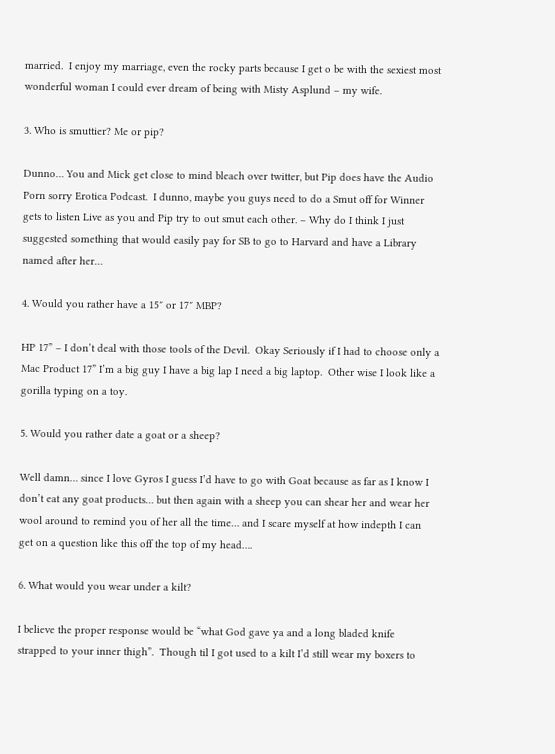married.  I enjoy my marriage, even the rocky parts because I get o be with the sexiest most wonderful woman I could ever dream of being with Misty Asplund – my wife.

3. Who is smuttier? Me or pip?

Dunno… You and Mick get close to mind bleach over twitter, but Pip does have the Audio Porn sorry Erotica Podcast.  I dunno, maybe you guys need to do a Smut off for Winner gets to listen Live as you and Pip try to out smut each other. – Why do I think I just suggested something that would easily pay for SB to go to Harvard and have a Library named after her…

4. Would you rather have a 15″ or 17″ MBP?

HP 17” – I don’t deal with those tools of the Devil.  Okay Seriously if I had to choose only a Mac Product 17” I’m a big guy I have a big lap I need a big laptop.  Other wise I look like a gorilla typing on a toy.

5. Would you rather date a goat or a sheep?

Well damn… since I love Gyros I guess I’d have to go with Goat because as far as I know I don’t eat any goat products… but then again with a sheep you can shear her and wear her wool around to remind you of her all the time… and I scare myself at how indepth I can get on a question like this off the top of my head….

6. What would you wear under a kilt?

I believe the proper response would be “what God gave ya and a long bladed knife strapped to your inner thigh”.  Though til I got used to a kilt I’d still wear my boxers to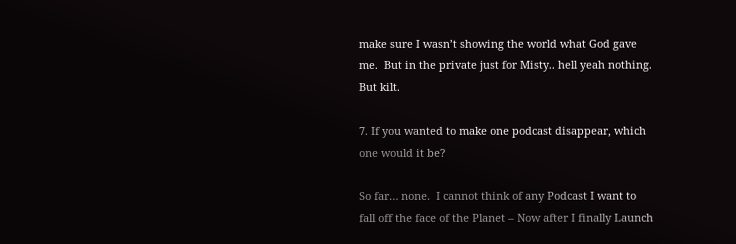make sure I wasn’t showing the world what God gave me.  But in the private just for Misty.. hell yeah nothing. But kilt.

7. If you wanted to make one podcast disappear, which one would it be?

So far… none.  I cannot think of any Podcast I want to fall off the face of the Planet – Now after I finally Launch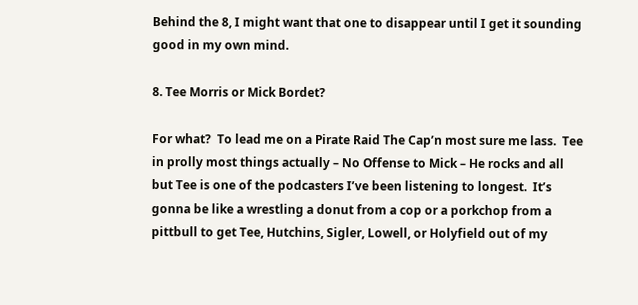Behind the 8, I might want that one to disappear until I get it sounding good in my own mind.

8. Tee Morris or Mick Bordet?

For what?  To lead me on a Pirate Raid The Cap’n most sure me lass.  Tee in prolly most things actually – No Offense to Mick – He rocks and all but Tee is one of the podcasters I’ve been listening to longest.  It’s gonna be like a wrestling a donut from a cop or a porkchop from a pittbull to get Tee, Hutchins, Sigler, Lowell, or Holyfield out of my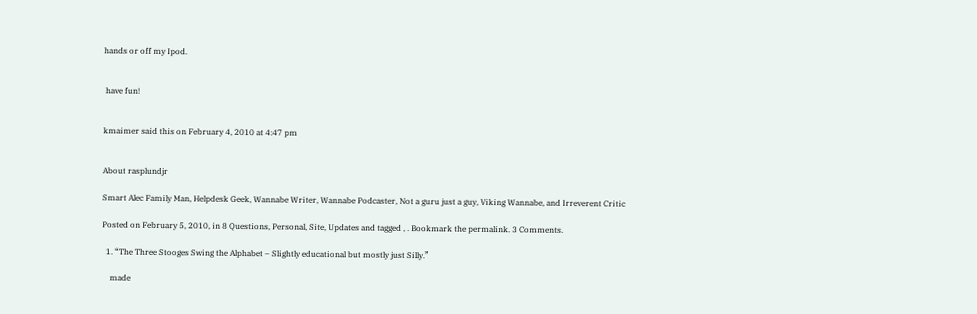hands or off my Ipod.


 have fun!


kmaimer said this on February 4, 2010 at 4:47 pm


About rasplundjr

Smart Alec Family Man, Helpdesk Geek, Wannabe Writer, Wannabe Podcaster, Not a guru just a guy, Viking Wannabe, and Irreverent Critic

Posted on February 5, 2010, in 8 Questions, Personal, Site, Updates and tagged , . Bookmark the permalink. 3 Comments.

  1. “The Three Stooges Swing the Alphabet – Slightly educational but mostly just Silly.”

    made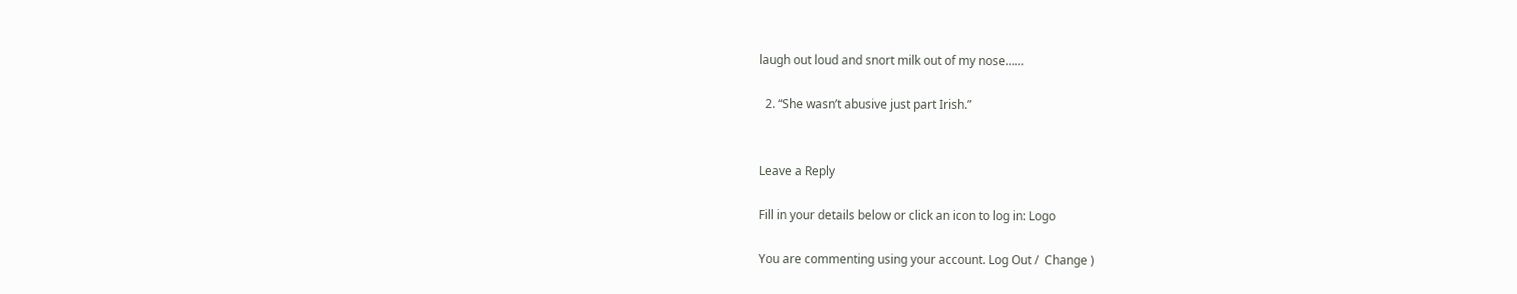laugh out loud and snort milk out of my nose……

  2. “She wasn’t abusive just part Irish.”


Leave a Reply

Fill in your details below or click an icon to log in: Logo

You are commenting using your account. Log Out /  Change )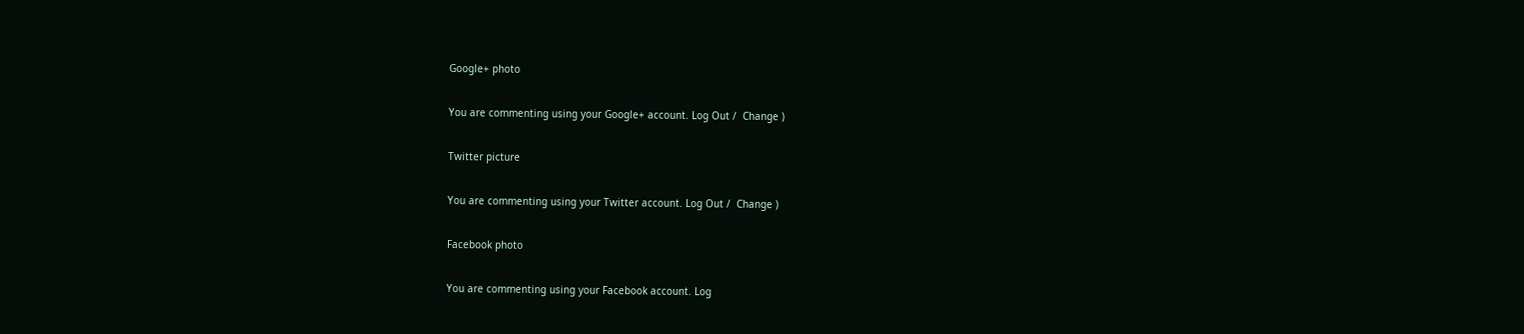Google+ photo

You are commenting using your Google+ account. Log Out /  Change )

Twitter picture

You are commenting using your Twitter account. Log Out /  Change )

Facebook photo

You are commenting using your Facebook account. Log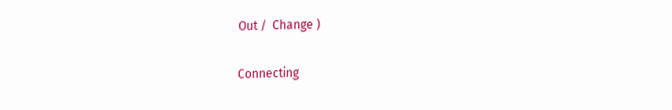Out /  Change )


Connecting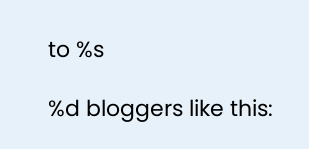to %s

%d bloggers like this: